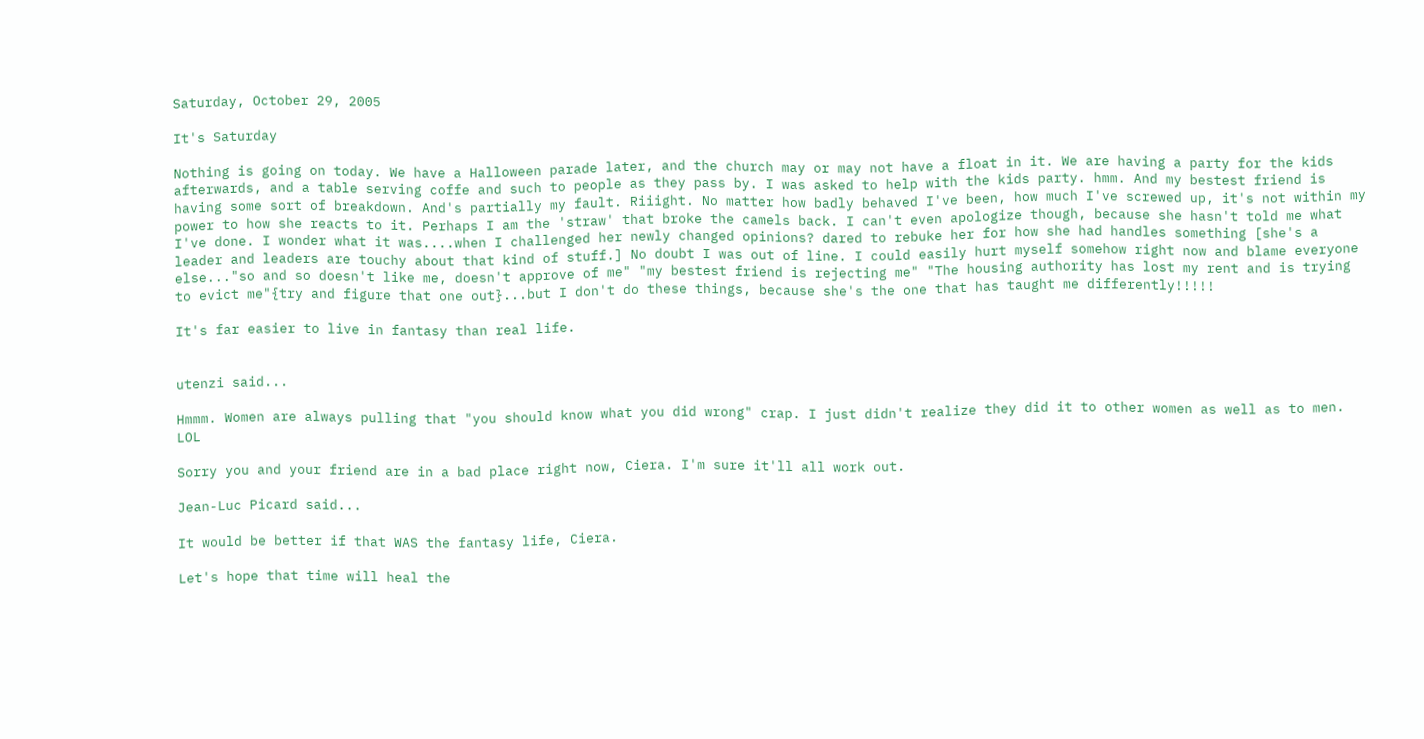Saturday, October 29, 2005

It's Saturday

Nothing is going on today. We have a Halloween parade later, and the church may or may not have a float in it. We are having a party for the kids afterwards, and a table serving coffe and such to people as they pass by. I was asked to help with the kids party. hmm. And my bestest friend is having some sort of breakdown. And's partially my fault. Riiight. No matter how badly behaved I've been, how much I've screwed up, it's not within my power to how she reacts to it. Perhaps I am the 'straw' that broke the camels back. I can't even apologize though, because she hasn't told me what I've done. I wonder what it was....when I challenged her newly changed opinions? dared to rebuke her for how she had handles something [she's a leader and leaders are touchy about that kind of stuff.] No doubt I was out of line. I could easily hurt myself somehow right now and blame everyone else..."so and so doesn't like me, doesn't approve of me" "my bestest friend is rejecting me" "The housing authority has lost my rent and is trying to evict me"{try and figure that one out}...but I don't do these things, because she's the one that has taught me differently!!!!!

It's far easier to live in fantasy than real life.


utenzi said...

Hmmm. Women are always pulling that "you should know what you did wrong" crap. I just didn't realize they did it to other women as well as to men. LOL

Sorry you and your friend are in a bad place right now, Ciera. I'm sure it'll all work out.

Jean-Luc Picard said...

It would be better if that WAS the fantasy life, Ciera.

Let's hope that time will heal the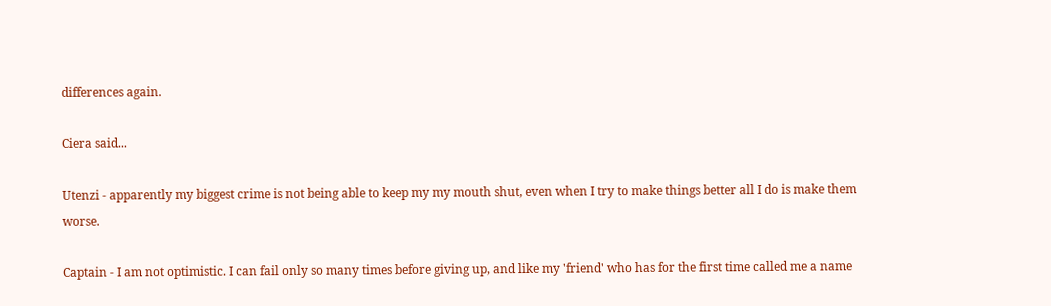differences again.

Ciera said...

Utenzi - apparently my biggest crime is not being able to keep my my mouth shut, even when I try to make things better all I do is make them worse.

Captain - I am not optimistic. I can fail only so many times before giving up, and like my 'friend' who has for the first time called me a name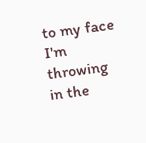to my face I'm throwing in the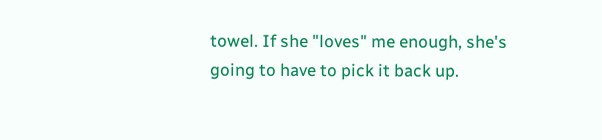towel. If she "loves" me enough, she's going to have to pick it back up.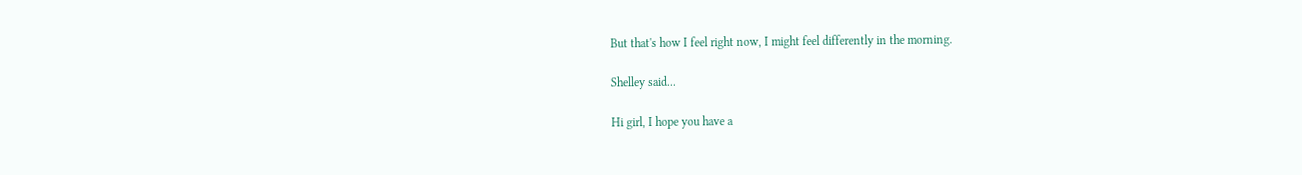But that's how I feel right now, I might feel differently in the morning.

Shelley said...

Hi girl, I hope you have a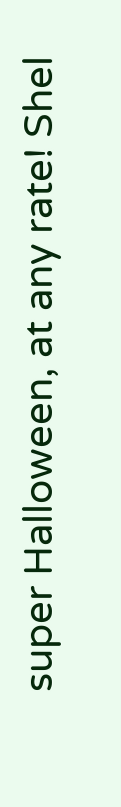super Halloween, at any rate! Shel